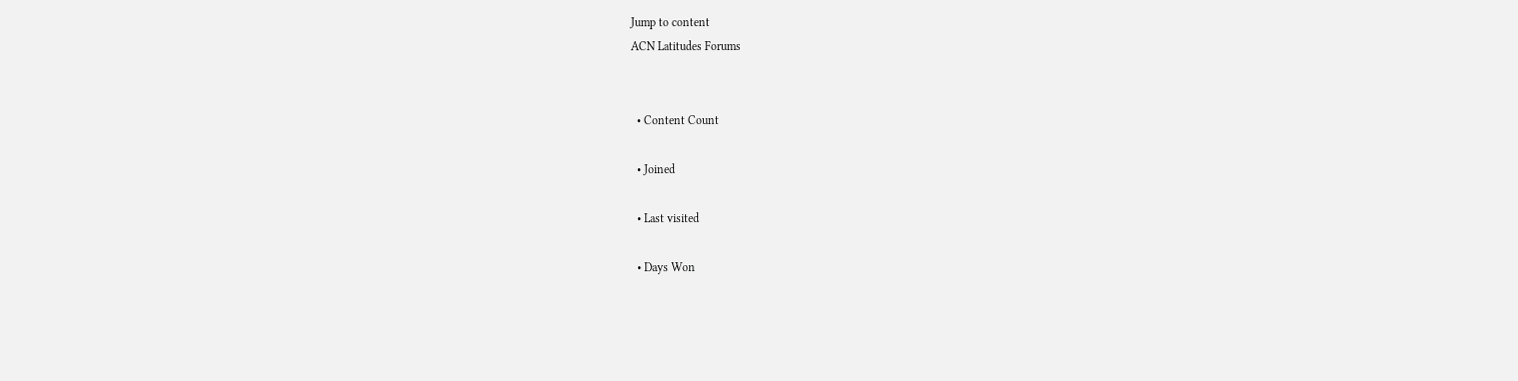Jump to content
ACN Latitudes Forums


  • Content Count

  • Joined

  • Last visited

  • Days Won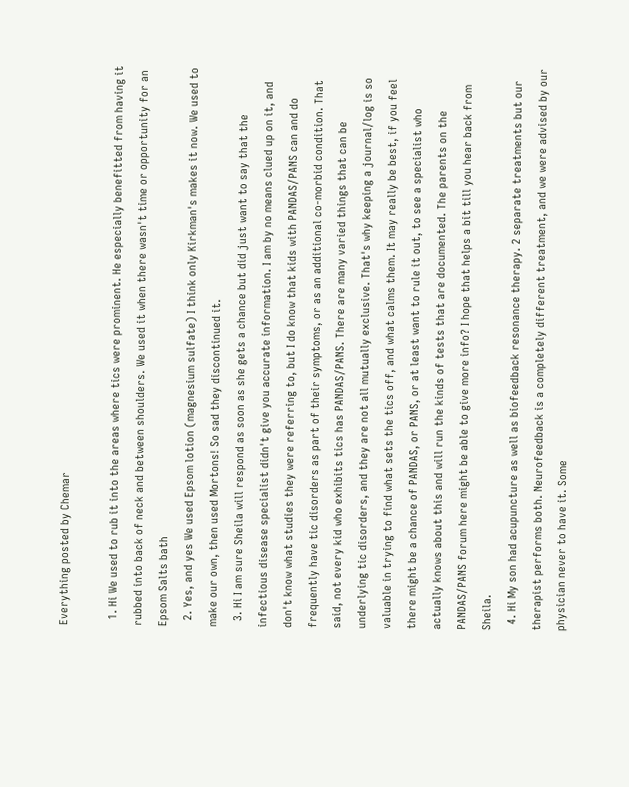Everything posted by Chemar

  1. Hi We used to rub it into the areas where tics were prominent. He especially benefitted from having it rubbed into back of neck and between shoulders. We used it when there wasn't time or opportunity for an Epsom Salts bath
  2. Yes, and yes We used Epsom lotion (magnesium sulfate) I think only Kirkman's makes it now. We used to make our own, then used Mortons! So sad they discontinued it.
  3. Hi I am sure Sheila will respond as soon as she gets a chance but did just want to say that the infectious disease specialist didn't give you accurate information. I am by no means clued up on it, and don't know what studies they were referring to, but I do know that kids with PANDAS/PANS can and do frequently have tic disorders as part of their symptoms, or as an additional co-morbid condition. That said, not every kid who exhibits tics has PANDAS/PANS. There are many varied things that can be underlying tic disorders, and they are not all mutually exclusive. That's why keeping a journal/log is so valuable in trying to find what sets the tics off, and what calms them. It may really be best, if you feel there might be a chance of PANDAS, or PANS, or at least want to rule it out, to see a specialist who actually knows about this and will run the kinds of tests that are documented. The parents on the PANDAS/PANS forum here might be able to give more info? I hope that helps a bit till you hear back from Sheila.
  4. Hi My son had acupuncture as well as biofeedback resonance therapy. 2 separate treatments but our therapist performs both. Neurofeedback is a completely different treatment, and we were advised by our physician never to have it. Some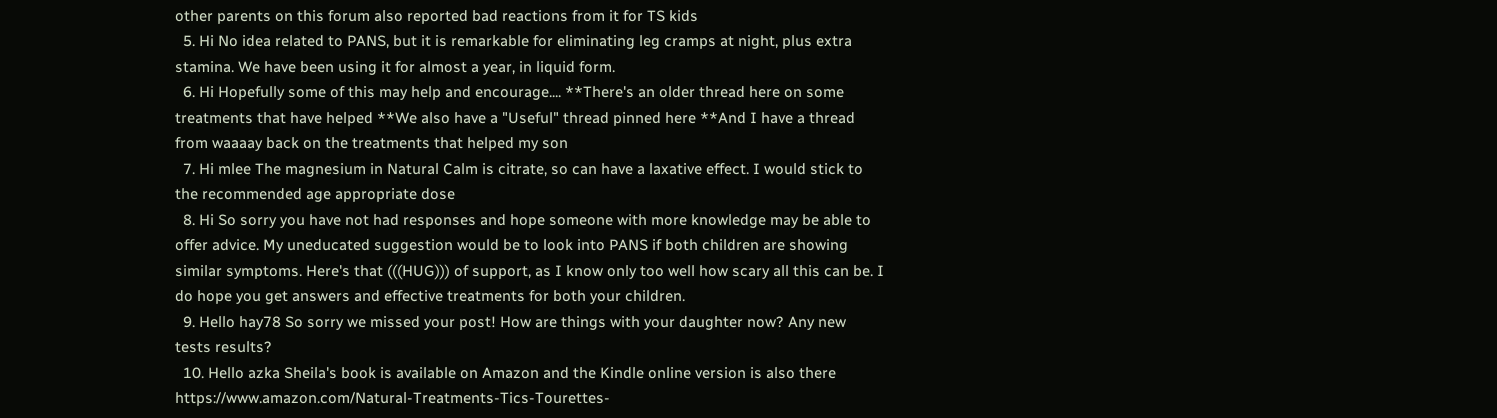other parents on this forum also reported bad reactions from it for TS kids
  5. Hi No idea related to PANS, but it is remarkable for eliminating leg cramps at night, plus extra stamina. We have been using it for almost a year, in liquid form.
  6. Hi Hopefully some of this may help and encourage.... **There's an older thread here on some treatments that have helped **We also have a "Useful" thread pinned here **And I have a thread from waaaay back on the treatments that helped my son
  7. Hi mlee The magnesium in Natural Calm is citrate, so can have a laxative effect. I would stick to the recommended age appropriate dose
  8. Hi So sorry you have not had responses and hope someone with more knowledge may be able to offer advice. My uneducated suggestion would be to look into PANS if both children are showing similar symptoms. Here's that (((HUG))) of support, as I know only too well how scary all this can be. I do hope you get answers and effective treatments for both your children.
  9. Hello hay78 So sorry we missed your post! How are things with your daughter now? Any new tests results?
  10. Hello azka Sheila's book is available on Amazon and the Kindle online version is also there https://www.amazon.com/Natural-Treatments-Tics-Tourettes-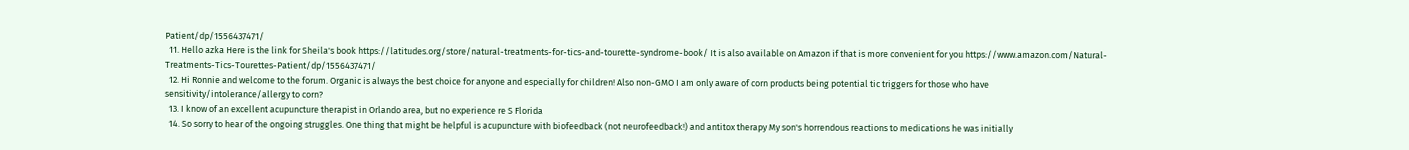Patient/dp/1556437471/
  11. Hello azka Here is the link for Sheila's book https://latitudes.org/store/natural-treatments-for-tics-and-tourette-syndrome-book/ It is also available on Amazon if that is more convenient for you https://www.amazon.com/Natural-Treatments-Tics-Tourettes-Patient/dp/1556437471/
  12. Hi Ronnie and welcome to the forum. Organic is always the best choice for anyone and especially for children! Also non-GMO I am only aware of corn products being potential tic triggers for those who have sensitivity/intolerance/allergy to corn?
  13. I know of an excellent acupuncture therapist in Orlando area, but no experience re S Florida
  14. So sorry to hear of the ongoing struggles. One thing that might be helpful is acupuncture with biofeedback (not neurofeedback!) and antitox therapy My son's horrendous reactions to medications he was initially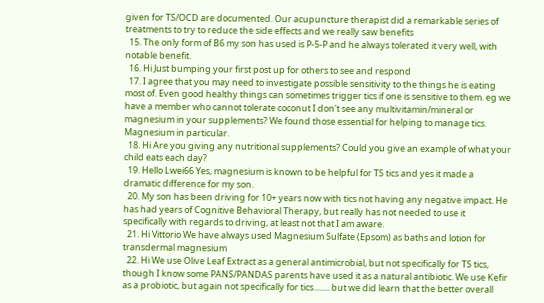given for TS/OCD are documented. Our acupuncture therapist did a remarkable series of treatments to try to reduce the side effects and we really saw benefits
  15. The only form of B6 my son has used is P-5-P and he always tolerated it very well, with notable benefit.
  16. Hi Just bumping your first post up for others to see and respond
  17. I agree that you may need to investigate possible sensitivity to the things he is eating most of. Even good healthy things can sometimes trigger tics if one is sensitive to them. eg we have a member who cannot tolerate coconut I don't see any multivitamin/mineral or magnesium in your supplements? We found those essential for helping to manage tics. Magnesium in particular.
  18. Hi Are you giving any nutritional supplements? Could you give an example of what your child eats each day?
  19. Hello Lwei66 Yes, magnesium is known to be helpful for TS tics and yes it made a dramatic difference for my son.
  20. My son has been driving for 10+ years now with tics not having any negative impact. He has had years of Cognitive Behavioral Therapy, but really has not needed to use it specifically with regards to driving, at least not that I am aware.
  21. Hi Vittorio We have always used Magnesium Sulfate (Epsom) as baths and lotion for transdermal magnesium
  22. Hi We use Olive Leaf Extract as a general antimicrobial, but not specifically for TS tics, though I know some PANS/PANDAS parents have used it as a natural antibiotic. We use Kefir as a probiotic, but again not specifically for tics........ but we did learn that the better overall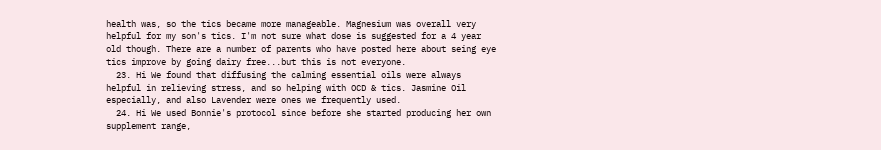health was, so the tics became more manageable. Magnesium was overall very helpful for my son's tics. I'm not sure what dose is suggested for a 4 year old though. There are a number of parents who have posted here about seing eye tics improve by going dairy free...but this is not everyone.
  23. Hi We found that diffusing the calming essential oils were always helpful in relieving stress, and so helping with OCD & tics. Jasmine Oil especially, and also Lavender were ones we frequently used.
  24. Hi We used Bonnie's protocol since before she started producing her own supplement range,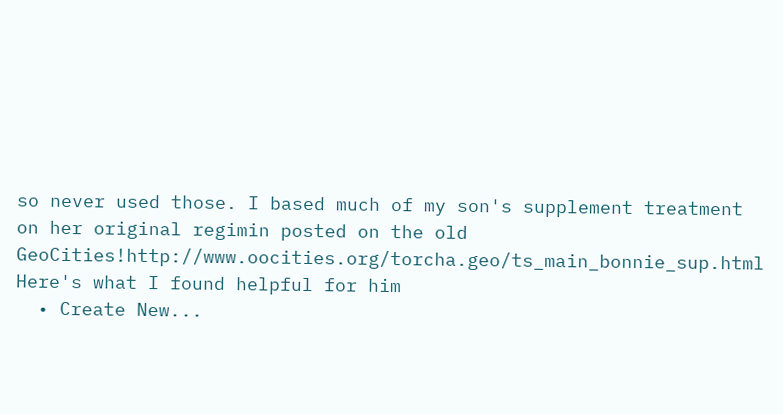so never used those. I based much of my son's supplement treatment on her original regimin posted on the old GeoCities!http://www.oocities.org/torcha.geo/ts_main_bonnie_sup.html Here's what I found helpful for him
  • Create New...